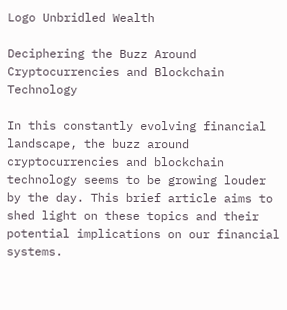Logo Unbridled Wealth

Deciphering the Buzz Around Cryptocurrencies and Blockchain Technology

In this constantly evolving financial landscape, the buzz around cryptocurrencies and blockchain technology seems to be growing louder by the day. This brief article aims to shed light on these topics and their potential implications on our financial systems.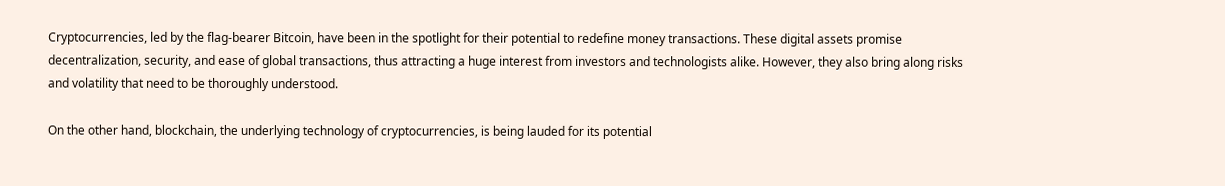Cryptocurrencies, led by the flag-bearer Bitcoin, have been in the spotlight for their potential to redefine money transactions. These digital assets promise decentralization, security, and ease of global transactions, thus attracting a huge interest from investors and technologists alike. However, they also bring along risks and volatility that need to be thoroughly understood.

On the other hand, blockchain, the underlying technology of cryptocurrencies, is being lauded for its potential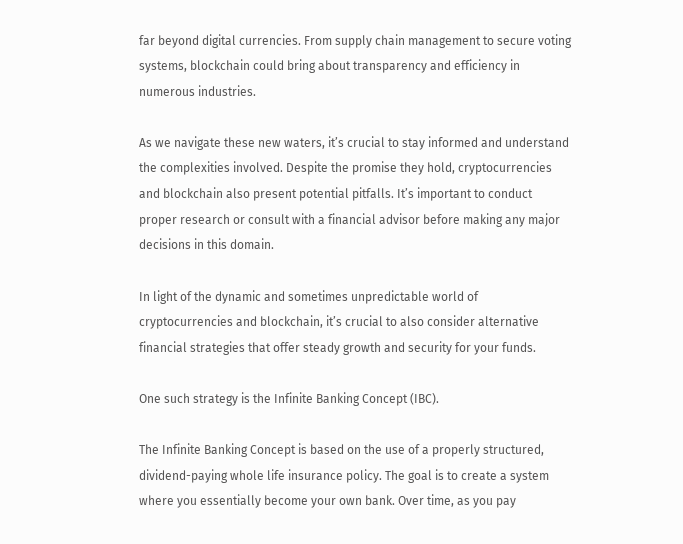far beyond digital currencies. From supply chain management to secure voting systems, blockchain could bring about transparency and efficiency in numerous industries.

As we navigate these new waters, it’s crucial to stay informed and understand the complexities involved. Despite the promise they hold, cryptocurrencies and blockchain also present potential pitfalls. It’s important to conduct proper research or consult with a financial advisor before making any major decisions in this domain.

In light of the dynamic and sometimes unpredictable world of cryptocurrencies and blockchain, it’s crucial to also consider alternative financial strategies that offer steady growth and security for your funds.

One such strategy is the Infinite Banking Concept (IBC).

The Infinite Banking Concept is based on the use of a properly structured, dividend-paying whole life insurance policy. The goal is to create a system where you essentially become your own bank. Over time, as you pay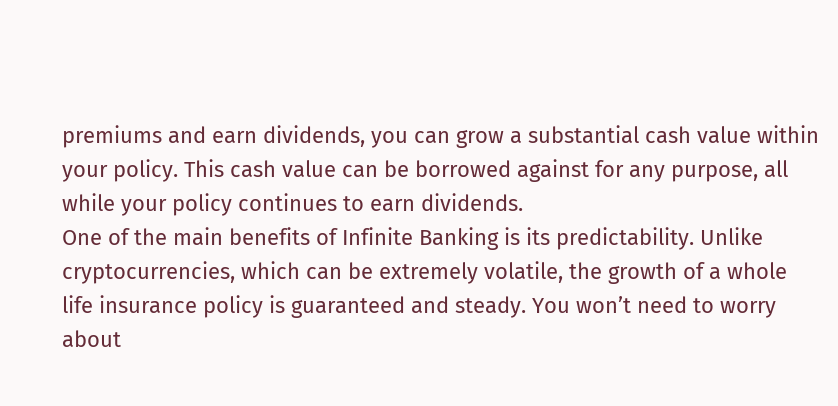premiums and earn dividends, you can grow a substantial cash value within your policy. This cash value can be borrowed against for any purpose, all while your policy continues to earn dividends.
One of the main benefits of Infinite Banking is its predictability. Unlike cryptocurrencies, which can be extremely volatile, the growth of a whole life insurance policy is guaranteed and steady. You won’t need to worry about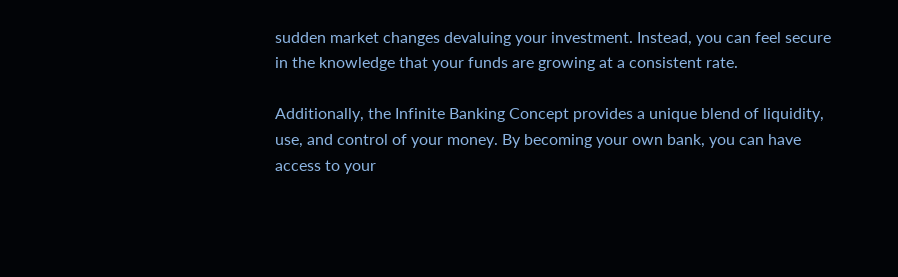sudden market changes devaluing your investment. Instead, you can feel secure in the knowledge that your funds are growing at a consistent rate.

Additionally, the Infinite Banking Concept provides a unique blend of liquidity, use, and control of your money. By becoming your own bank, you can have access to your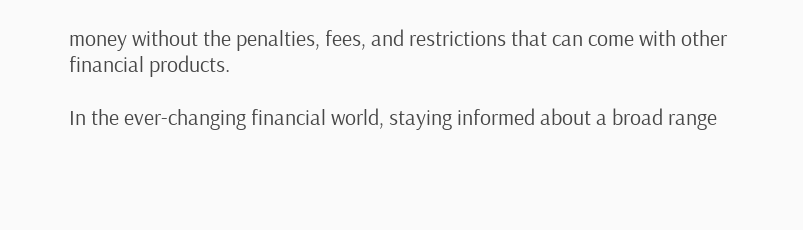money without the penalties, fees, and restrictions that can come with other financial products.

In the ever-changing financial world, staying informed about a broad range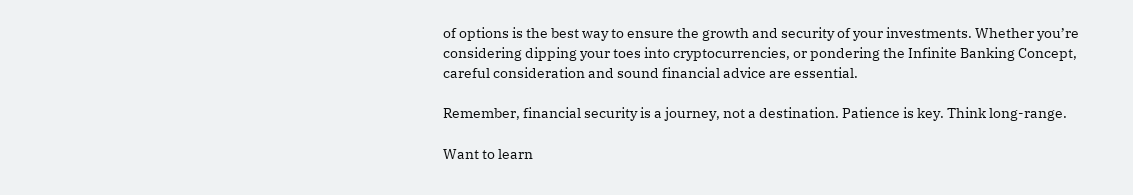of options is the best way to ensure the growth and security of your investments. Whether you’re considering dipping your toes into cryptocurrencies, or pondering the Infinite Banking Concept, careful consideration and sound financial advice are essential.

Remember, financial security is a journey, not a destination. Patience is key. Think long-range.

Want to learn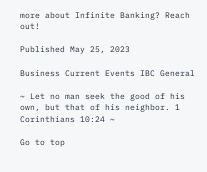more about Infinite Banking? Reach out!

Published May 25, 2023

Business Current Events IBC General

~ Let no man seek the good of his own, but that of his neighbor. 1 Corinthians 10:24 ~

Go to top